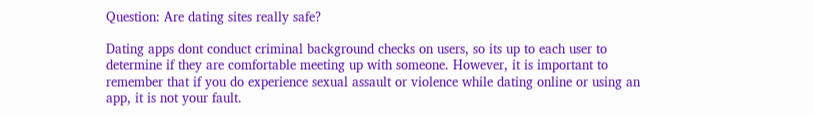Question: Are dating sites really safe?

Dating apps dont conduct criminal background checks on users, so its up to each user to determine if they are comfortable meeting up with someone. However, it is important to remember that if you do experience sexual assault or violence while dating online or using an app, it is not your fault.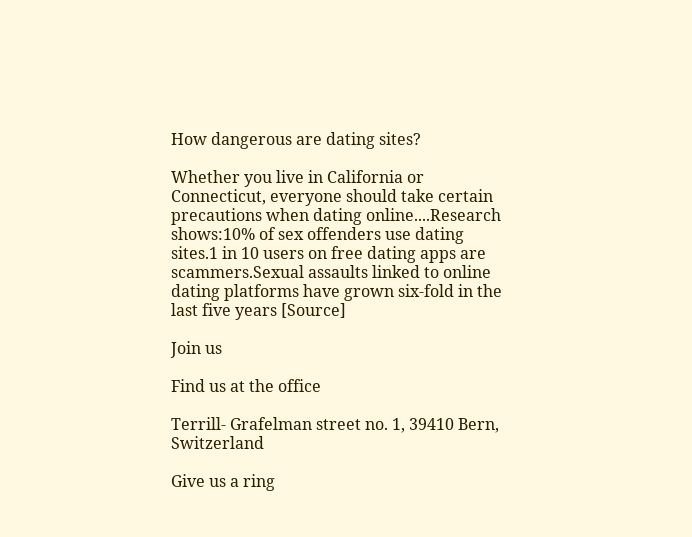How dangerous are dating sites?

Whether you live in California or Connecticut, everyone should take certain precautions when dating online....Research shows:10% of sex offenders use dating sites.1 in 10 users on free dating apps are scammers.Sexual assaults linked to online dating platforms have grown six-fold in the last five years [Source]

Join us

Find us at the office

Terrill- Grafelman street no. 1, 39410 Bern, Switzerland

Give us a ring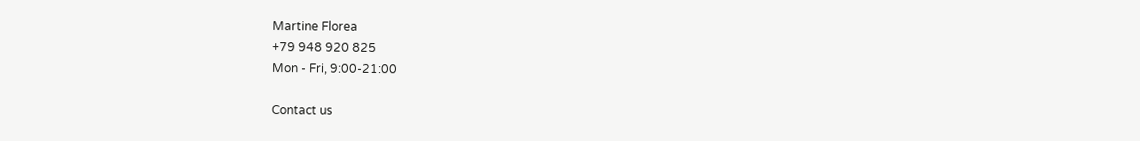Martine Florea
+79 948 920 825
Mon - Fri, 9:00-21:00

Contact us